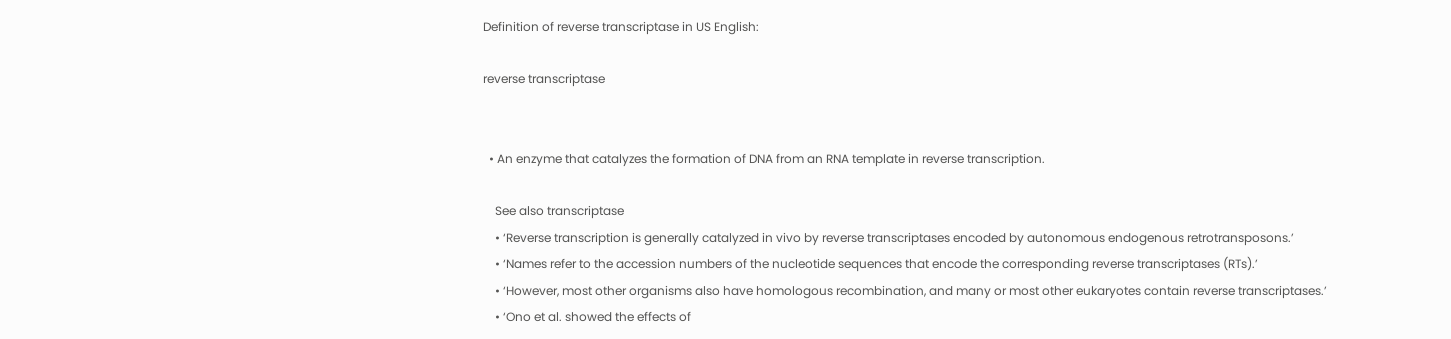Definition of reverse transcriptase in US English:

reverse transcriptase


  • An enzyme that catalyzes the formation of DNA from an RNA template in reverse transcription.

    See also transcriptase
    • ‘Reverse transcription is generally catalyzed in vivo by reverse transcriptases encoded by autonomous endogenous retrotransposons.’
    • ‘Names refer to the accession numbers of the nucleotide sequences that encode the corresponding reverse transcriptases (RTs).’
    • ‘However, most other organisms also have homologous recombination, and many or most other eukaryotes contain reverse transcriptases.’
    • ‘Ono et al. showed the effects of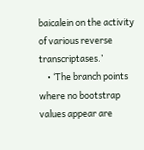baicalein on the activity of various reverse transcriptases.’
    • ‘The branch points where no bootstrap values appear are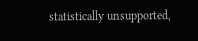statistically unsupported,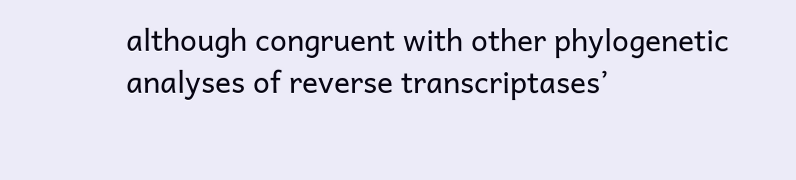although congruent with other phylogenetic analyses of reverse transcriptases’